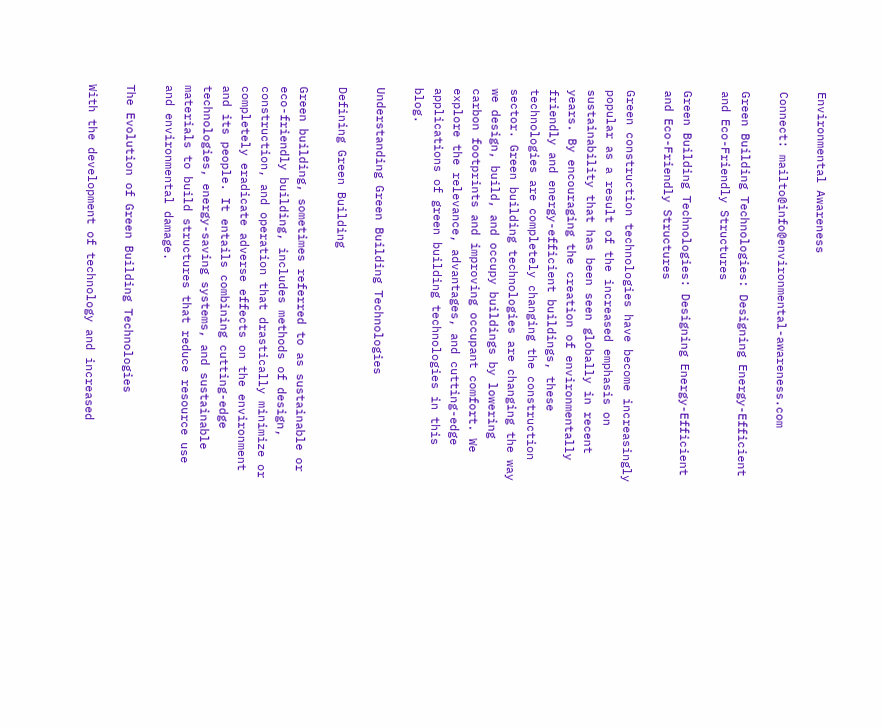Environmental Awareness

Connect: mailto@info@environmental-awareness.com

Green Building Technologies: Designing Energy-Efficient and Eco-Friendly Structures

Green Building Technologies: Designing Energy-Efficient and Eco-Friendly Structures

Green construction technologies have become increasingly popular as a result of the increased emphasis on sustainability that has been seen globally in recent years. By encouraging the creation of environmentally friendly and energy-efficient buildings, these technologies are completely changing the construction sector. Green building technologies are changing the way we design, build, and occupy buildings by lowering carbon footprints and improving occupant comfort. We explore the relevance, advantages, and cutting-edge applications of green building technologies in this blog.

Understanding Green Building Technologies

Defining Green Building

Green building, sometimes referred to as sustainable or eco-friendly building, includes methods of design, construction, and operation that drastically minimize or completely eradicate adverse effects on the environment and its people. It entails combining cutting-edge technologies, energy-saving systems, and sustainable materials to build structures that reduce resource use and environmental damage.

The Evolution of Green Building Technologies

With the development of technology and increased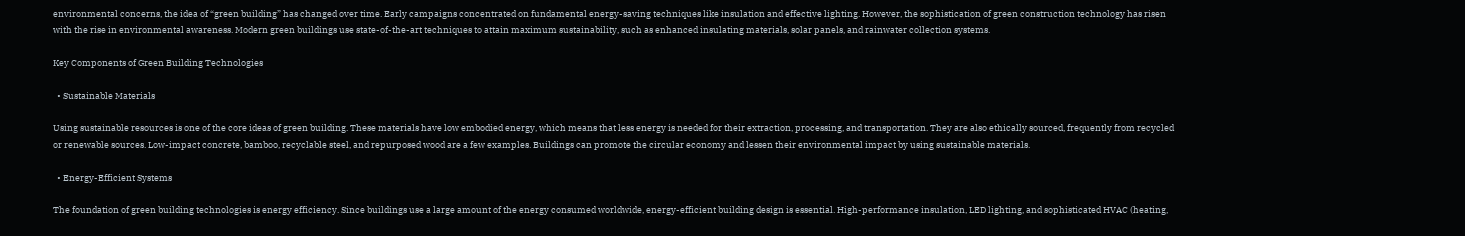environmental concerns, the idea of “green building” has changed over time. Early campaigns concentrated on fundamental energy-saving techniques like insulation and effective lighting. However, the sophistication of green construction technology has risen with the rise in environmental awareness. Modern green buildings use state-of-the-art techniques to attain maximum sustainability, such as enhanced insulating materials, solar panels, and rainwater collection systems.

Key Components of Green Building Technologies

  • Sustainable Materials

Using sustainable resources is one of the core ideas of green building. These materials have low embodied energy, which means that less energy is needed for their extraction, processing, and transportation. They are also ethically sourced, frequently from recycled or renewable sources. Low-impact concrete, bamboo, recyclable steel, and repurposed wood are a few examples. Buildings can promote the circular economy and lessen their environmental impact by using sustainable materials.

  • Energy-Efficient Systems

The foundation of green building technologies is energy efficiency. Since buildings use a large amount of the energy consumed worldwide, energy-efficient building design is essential. High-performance insulation, LED lighting, and sophisticated HVAC (heating,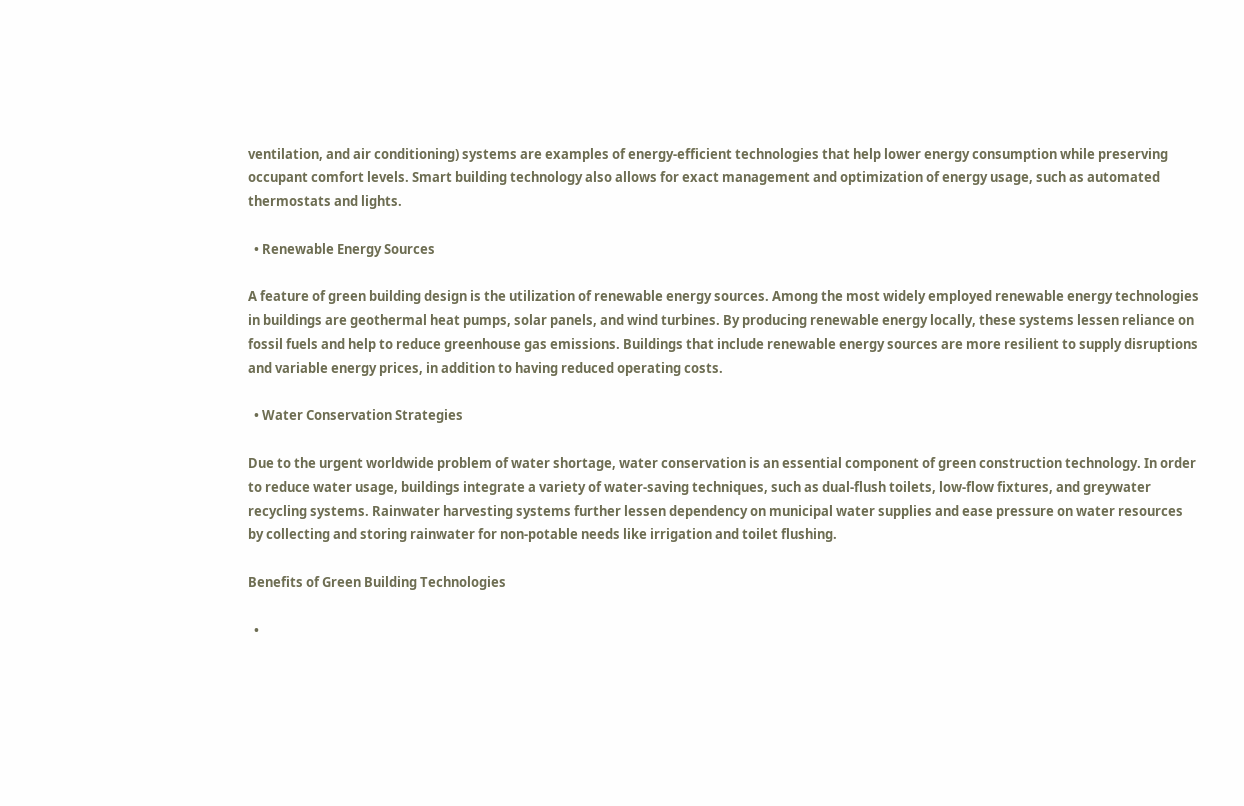ventilation, and air conditioning) systems are examples of energy-efficient technologies that help lower energy consumption while preserving occupant comfort levels. Smart building technology also allows for exact management and optimization of energy usage, such as automated thermostats and lights.

  • Renewable Energy Sources

A feature of green building design is the utilization of renewable energy sources. Among the most widely employed renewable energy technologies in buildings are geothermal heat pumps, solar panels, and wind turbines. By producing renewable energy locally, these systems lessen reliance on fossil fuels and help to reduce greenhouse gas emissions. Buildings that include renewable energy sources are more resilient to supply disruptions and variable energy prices, in addition to having reduced operating costs.

  • Water Conservation Strategies

Due to the urgent worldwide problem of water shortage, water conservation is an essential component of green construction technology. In order to reduce water usage, buildings integrate a variety of water-saving techniques, such as dual-flush toilets, low-flow fixtures, and greywater recycling systems. Rainwater harvesting systems further lessen dependency on municipal water supplies and ease pressure on water resources by collecting and storing rainwater for non-potable needs like irrigation and toilet flushing.

Benefits of Green Building Technologies

  •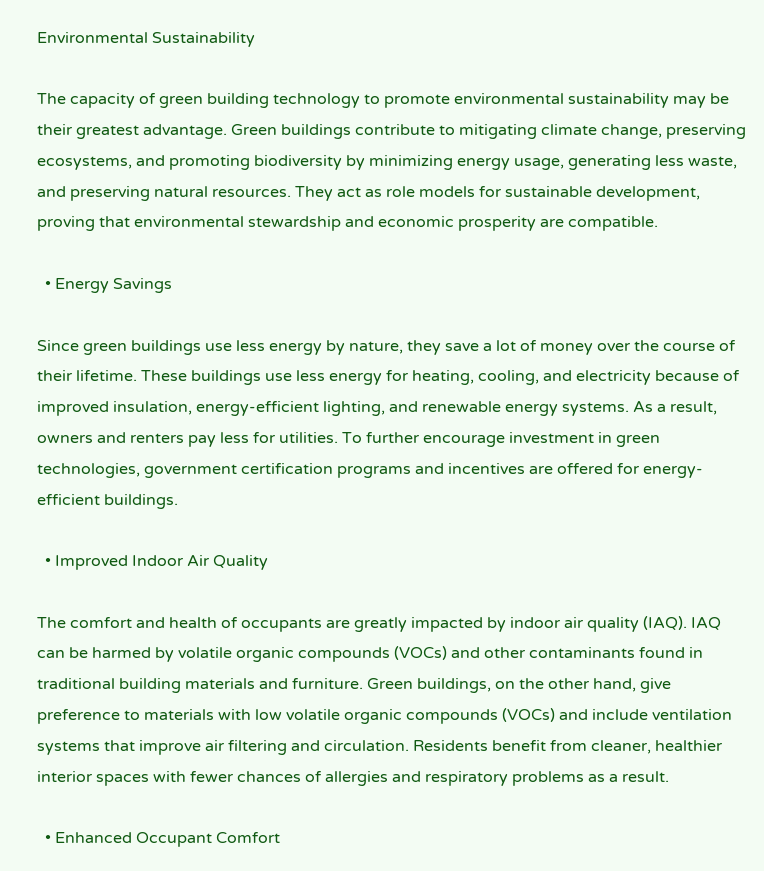Environmental Sustainability

The capacity of green building technology to promote environmental sustainability may be their greatest advantage. Green buildings contribute to mitigating climate change, preserving ecosystems, and promoting biodiversity by minimizing energy usage, generating less waste, and preserving natural resources. They act as role models for sustainable development, proving that environmental stewardship and economic prosperity are compatible.

  • Energy Savings

Since green buildings use less energy by nature, they save a lot of money over the course of their lifetime. These buildings use less energy for heating, cooling, and electricity because of improved insulation, energy-efficient lighting, and renewable energy systems. As a result, owners and renters pay less for utilities. To further encourage investment in green technologies, government certification programs and incentives are offered for energy-efficient buildings.

  • Improved Indoor Air Quality

The comfort and health of occupants are greatly impacted by indoor air quality (IAQ). IAQ can be harmed by volatile organic compounds (VOCs) and other contaminants found in traditional building materials and furniture. Green buildings, on the other hand, give preference to materials with low volatile organic compounds (VOCs) and include ventilation systems that improve air filtering and circulation. Residents benefit from cleaner, healthier interior spaces with fewer chances of allergies and respiratory problems as a result.

  • Enhanced Occupant Comfort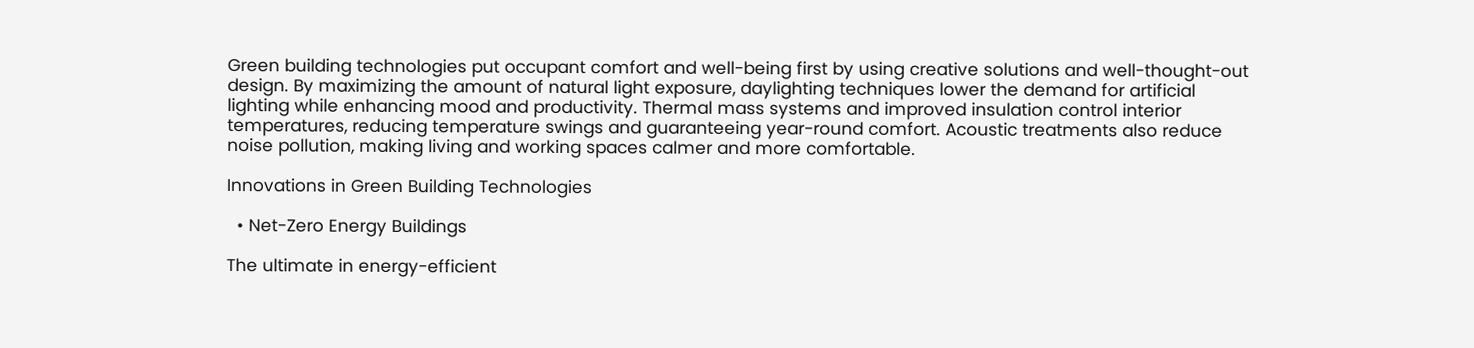Green building technologies put occupant comfort and well-being first by using creative solutions and well-thought-out design. By maximizing the amount of natural light exposure, daylighting techniques lower the demand for artificial lighting while enhancing mood and productivity. Thermal mass systems and improved insulation control interior temperatures, reducing temperature swings and guaranteeing year-round comfort. Acoustic treatments also reduce noise pollution, making living and working spaces calmer and more comfortable.

Innovations in Green Building Technologies

  • Net-Zero Energy Buildings

The ultimate in energy-efficient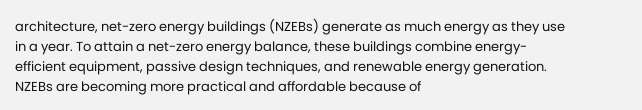architecture, net-zero energy buildings (NZEBs) generate as much energy as they use in a year. To attain a net-zero energy balance, these buildings combine energy-efficient equipment, passive design techniques, and renewable energy generation. NZEBs are becoming more practical and affordable because of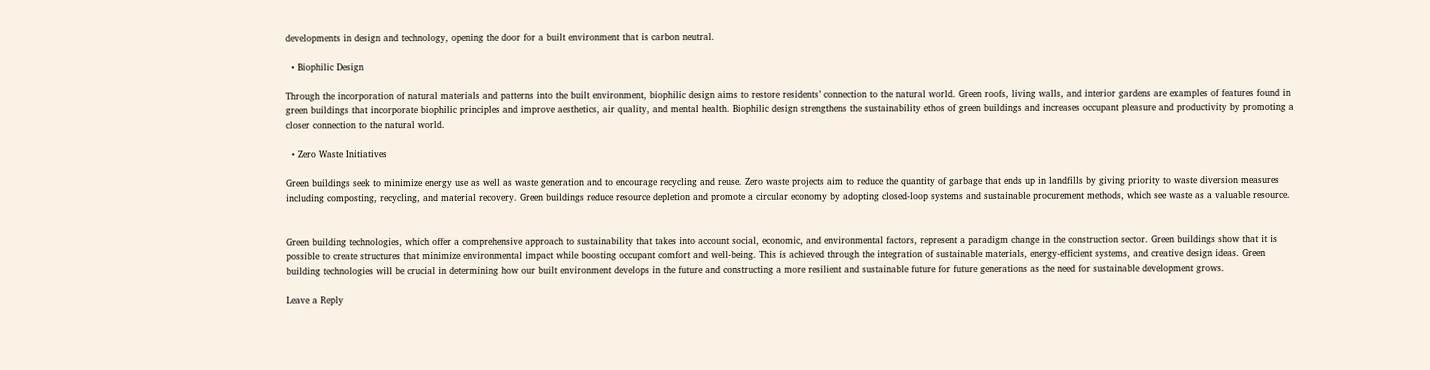developments in design and technology, opening the door for a built environment that is carbon neutral.

  • Biophilic Design

Through the incorporation of natural materials and patterns into the built environment, biophilic design aims to restore residents’ connection to the natural world. Green roofs, living walls, and interior gardens are examples of features found in green buildings that incorporate biophilic principles and improve aesthetics, air quality, and mental health. Biophilic design strengthens the sustainability ethos of green buildings and increases occupant pleasure and productivity by promoting a closer connection to the natural world.

  • Zero Waste Initiatives

Green buildings seek to minimize energy use as well as waste generation and to encourage recycling and reuse. Zero waste projects aim to reduce the quantity of garbage that ends up in landfills by giving priority to waste diversion measures including composting, recycling, and material recovery. Green buildings reduce resource depletion and promote a circular economy by adopting closed-loop systems and sustainable procurement methods, which see waste as a valuable resource.


Green building technologies, which offer a comprehensive approach to sustainability that takes into account social, economic, and environmental factors, represent a paradigm change in the construction sector. Green buildings show that it is possible to create structures that minimize environmental impact while boosting occupant comfort and well-being. This is achieved through the integration of sustainable materials, energy-efficient systems, and creative design ideas. Green building technologies will be crucial in determining how our built environment develops in the future and constructing a more resilient and sustainable future for future generations as the need for sustainable development grows.

Leave a Reply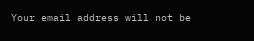Your email address will not be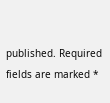published. Required fields are marked *